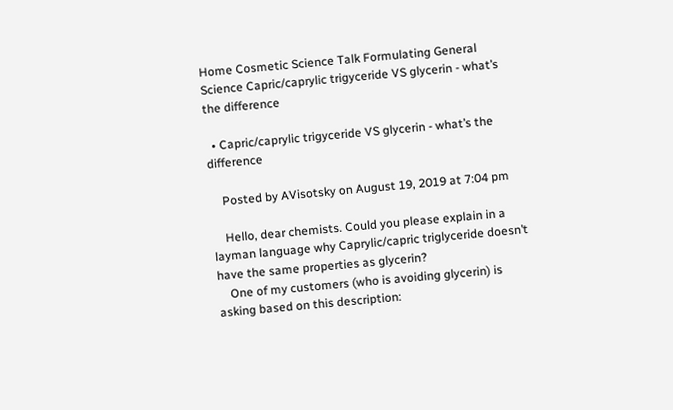Home Cosmetic Science Talk Formulating General Science Capric/caprylic trigyceride VS glycerin - what’s the difference

  • Capric/caprylic trigyceride VS glycerin - what’s the difference

    Posted by AVisotsky on August 19, 2019 at 7:04 pm

    Hello, dear chemists. Could you please explain in a layman language why Caprylic/capric triglyceride doesn’t have the same properties as glycerin?
    One of my customers (who is avoiding glycerin) is asking based on this description: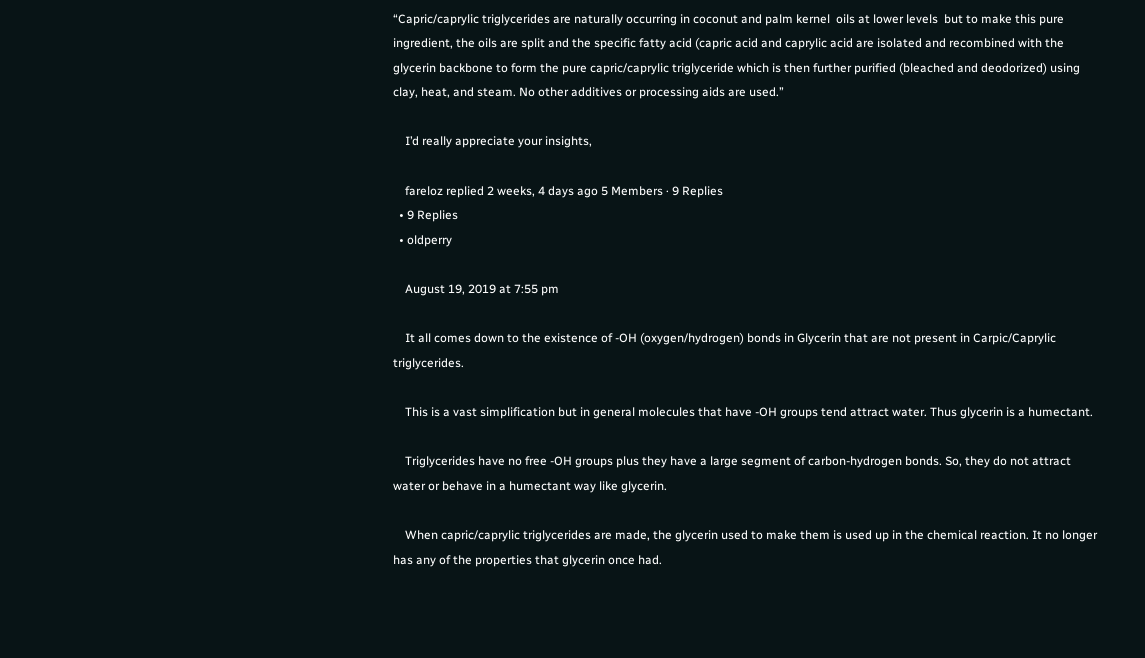“Capric/caprylic triglycerides are naturally occurring in coconut and palm kernel  oils at lower levels  but to make this pure ingredient, the oils are split and the specific fatty acid (capric acid and caprylic acid are isolated and recombined with the glycerin backbone to form the pure capric/caprylic triglyceride which is then further purified (bleached and deodorized) using clay, heat, and steam. No other additives or processing aids are used.”

    I’d really appreciate your insights,

    fareloz replied 2 weeks, 4 days ago 5 Members · 9 Replies
  • 9 Replies
  • oldperry

    August 19, 2019 at 7:55 pm

    It all comes down to the existence of -OH (oxygen/hydrogen) bonds in Glycerin that are not present in Carpic/Caprylic triglycerides.

    This is a vast simplification but in general molecules that have -OH groups tend attract water. Thus glycerin is a humectant.

    Triglycerides have no free -OH groups plus they have a large segment of carbon-hydrogen bonds. So, they do not attract water or behave in a humectant way like glycerin.

    When capric/caprylic triglycerides are made, the glycerin used to make them is used up in the chemical reaction. It no longer has any of the properties that glycerin once had.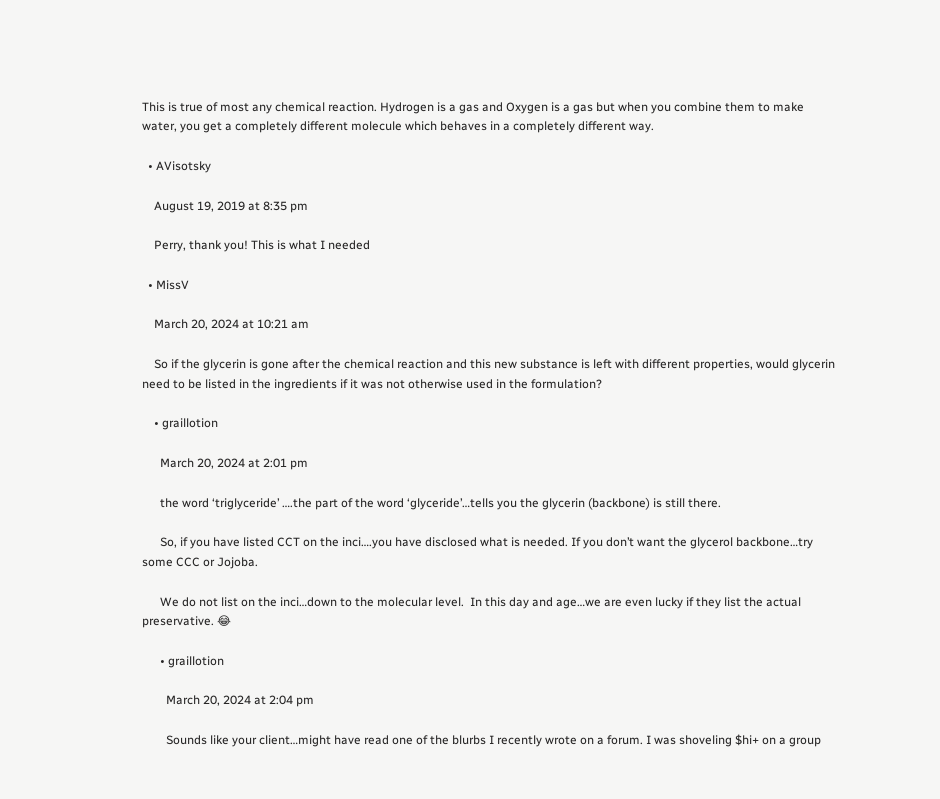This is true of most any chemical reaction. Hydrogen is a gas and Oxygen is a gas but when you combine them to make water, you get a completely different molecule which behaves in a completely different way.

  • AVisotsky

    August 19, 2019 at 8:35 pm

    Perry, thank you! This is what I needed

  • MissV

    March 20, 2024 at 10:21 am

    So if the glycerin is gone after the chemical reaction and this new substance is left with different properties, would glycerin need to be listed in the ingredients if it was not otherwise used in the formulation?

    • graillotion

      March 20, 2024 at 2:01 pm

      the word ‘triglyceride’ ….the part of the word ‘glyceride’…tells you the glycerin (backbone) is still there.

      So, if you have listed CCT on the inci….you have disclosed what is needed. If you don’t want the glycerol backbone…try some CCC or Jojoba.

      We do not list on the inci…down to the molecular level.  In this day and age…we are even lucky if they list the actual preservative. 😂

      • graillotion

        March 20, 2024 at 2:04 pm

        Sounds like your client…might have read one of the blurbs I recently wrote on a forum. I was shoveling $hi+ on a group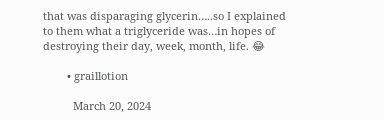that was disparaging glycerin…..so I explained to them what a triglyceride was…in hopes of destroying their day, week, month, life. 😂

        • graillotion

          March 20, 2024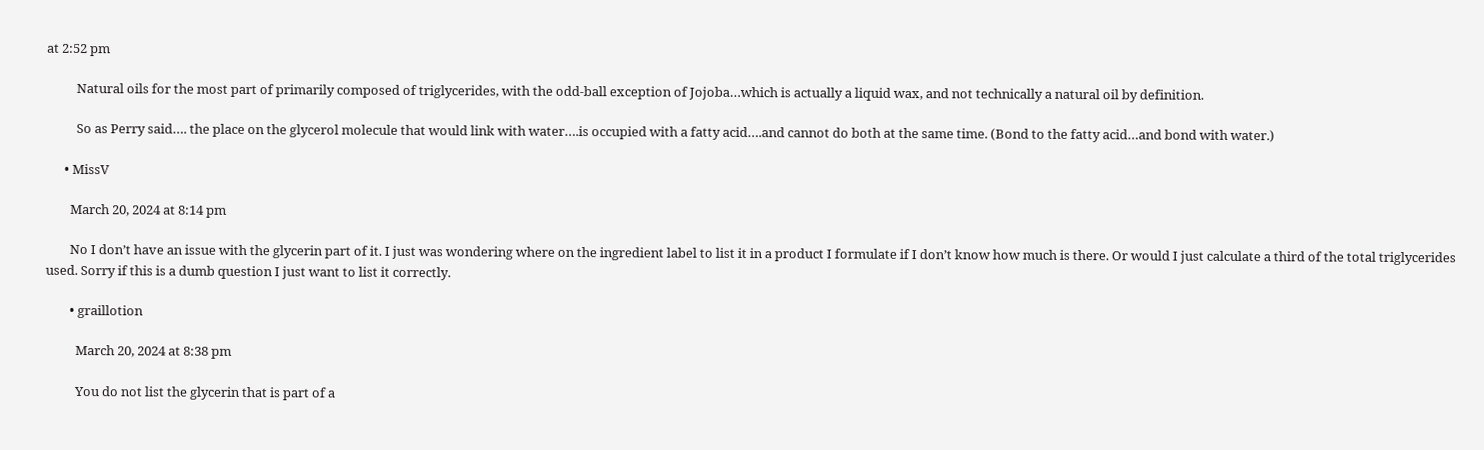at 2:52 pm

          Natural oils for the most part of primarily composed of triglycerides, with the odd-ball exception of Jojoba…which is actually a liquid wax, and not technically a natural oil by definition.

          So as Perry said…. the place on the glycerol molecule that would link with water….is occupied with a fatty acid….and cannot do both at the same time. (Bond to the fatty acid…and bond with water.)

      • MissV

        March 20, 2024 at 8:14 pm

        No I don’t have an issue with the glycerin part of it. I just was wondering where on the ingredient label to list it in a product I formulate if I don’t know how much is there. Or would I just calculate a third of the total triglycerides used. Sorry if this is a dumb question I just want to list it correctly.

        • graillotion

          March 20, 2024 at 8:38 pm

          You do not list the glycerin that is part of a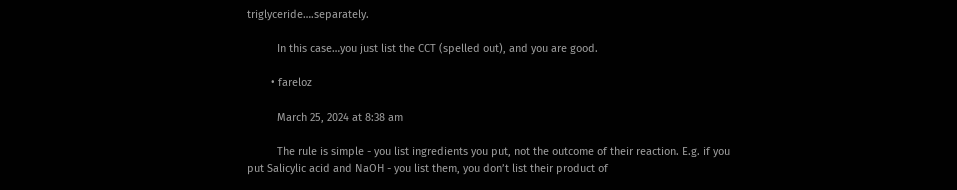triglyceride….separately.

          In this case…you just list the CCT (spelled out), and you are good.

        • fareloz

          March 25, 2024 at 8:38 am

          The rule is simple - you list ingredients you put, not the outcome of their reaction. E.g. if you put Salicylic acid and NaOH - you list them, you don’t list their product of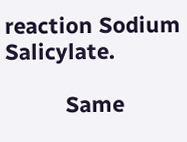reaction Sodium Salicylate.

          Same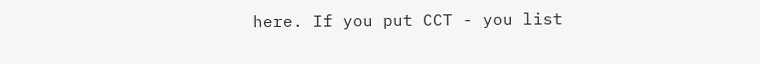here. If you put CCT - you list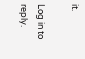it.

Log in to reply.